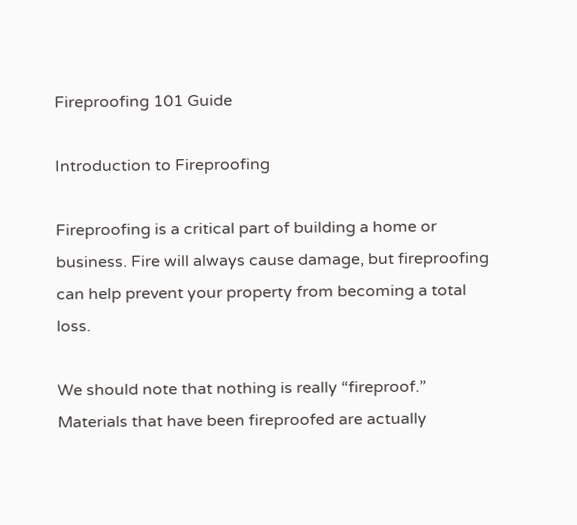Fireproofing 101 Guide

Introduction to Fireproofing

Fireproofing is a critical part of building a home or business. Fire will always cause damage, but fireproofing can help prevent your property from becoming a total loss.

We should note that nothing is really “fireproof.” Materials that have been fireproofed are actually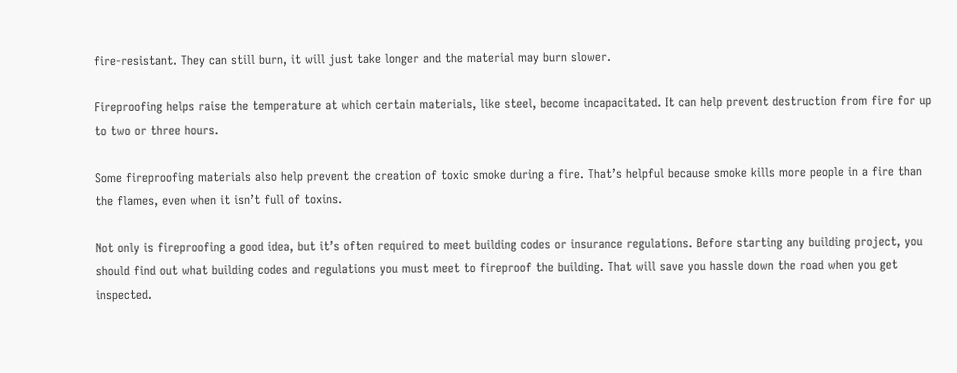fire-resistant. They can still burn, it will just take longer and the material may burn slower.

Fireproofing helps raise the temperature at which certain materials, like steel, become incapacitated. It can help prevent destruction from fire for up to two or three hours.

Some fireproofing materials also help prevent the creation of toxic smoke during a fire. That’s helpful because smoke kills more people in a fire than the flames, even when it isn’t full of toxins.

Not only is fireproofing a good idea, but it’s often required to meet building codes or insurance regulations. Before starting any building project, you should find out what building codes and regulations you must meet to fireproof the building. That will save you hassle down the road when you get inspected.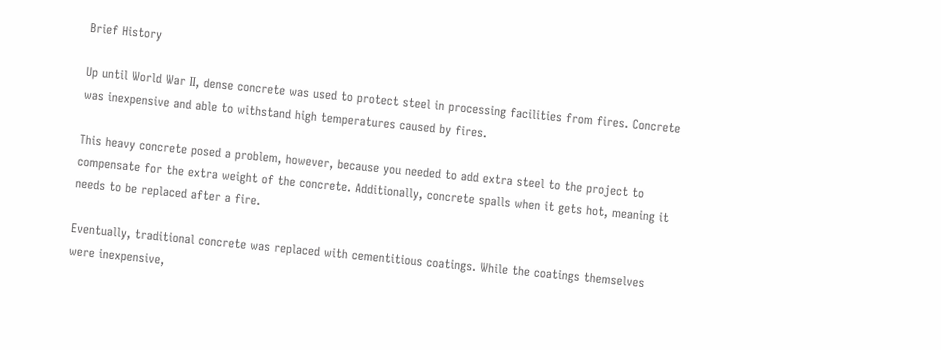Brief History

Up until World War II, dense concrete was used to protect steel in processing facilities from fires. Concrete was inexpensive and able to withstand high temperatures caused by fires.

This heavy concrete posed a problem, however, because you needed to add extra steel to the project to compensate for the extra weight of the concrete. Additionally, concrete spalls when it gets hot, meaning it needs to be replaced after a fire.

Eventually, traditional concrete was replaced with cementitious coatings. While the coatings themselves were inexpensive,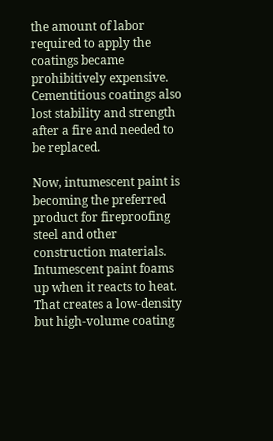the amount of labor required to apply the coatings became prohibitively expensive. Cementitious coatings also lost stability and strength after a fire and needed to be replaced.

Now, intumescent paint is becoming the preferred product for fireproofing steel and other construction materials. Intumescent paint foams up when it reacts to heat. That creates a low-density but high-volume coating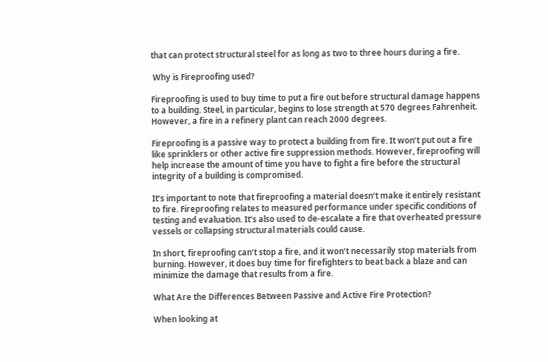that can protect structural steel for as long as two to three hours during a fire.

 Why is Fireproofing used?

Fireproofing is used to buy time to put a fire out before structural damage happens to a building. Steel, in particular, begins to lose strength at 570 degrees Fahrenheit. However, a fire in a refinery plant can reach 2000 degrees.

Fireproofing is a passive way to protect a building from fire. It won’t put out a fire like sprinklers or other active fire suppression methods. However, fireproofing will help increase the amount of time you have to fight a fire before the structural integrity of a building is compromised.

It’s important to note that fireproofing a material doesn’t make it entirely resistant to fire. Fireproofing relates to measured performance under specific conditions of testing and evaluation. It’s also used to de-escalate a fire that overheated pressure vessels or collapsing structural materials could cause.

In short, fireproofing can’t stop a fire, and it won’t necessarily stop materials from burning. However, it does buy time for firefighters to beat back a blaze and can minimize the damage that results from a fire.

What Are the Differences Between Passive and Active Fire Protection?

When looking at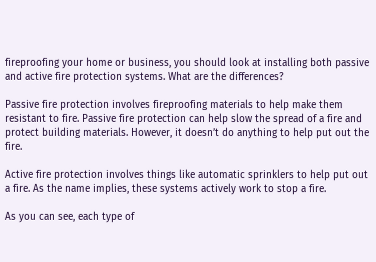fireproofing your home or business, you should look at installing both passive and active fire protection systems. What are the differences?

Passive fire protection involves fireproofing materials to help make them resistant to fire. Passive fire protection can help slow the spread of a fire and protect building materials. However, it doesn’t do anything to help put out the fire.

Active fire protection involves things like automatic sprinklers to help put out a fire. As the name implies, these systems actively work to stop a fire.

As you can see, each type of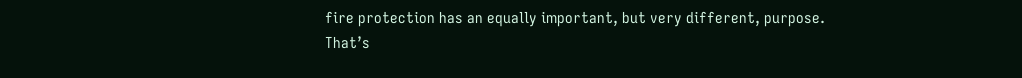fire protection has an equally important, but very different, purpose. That’s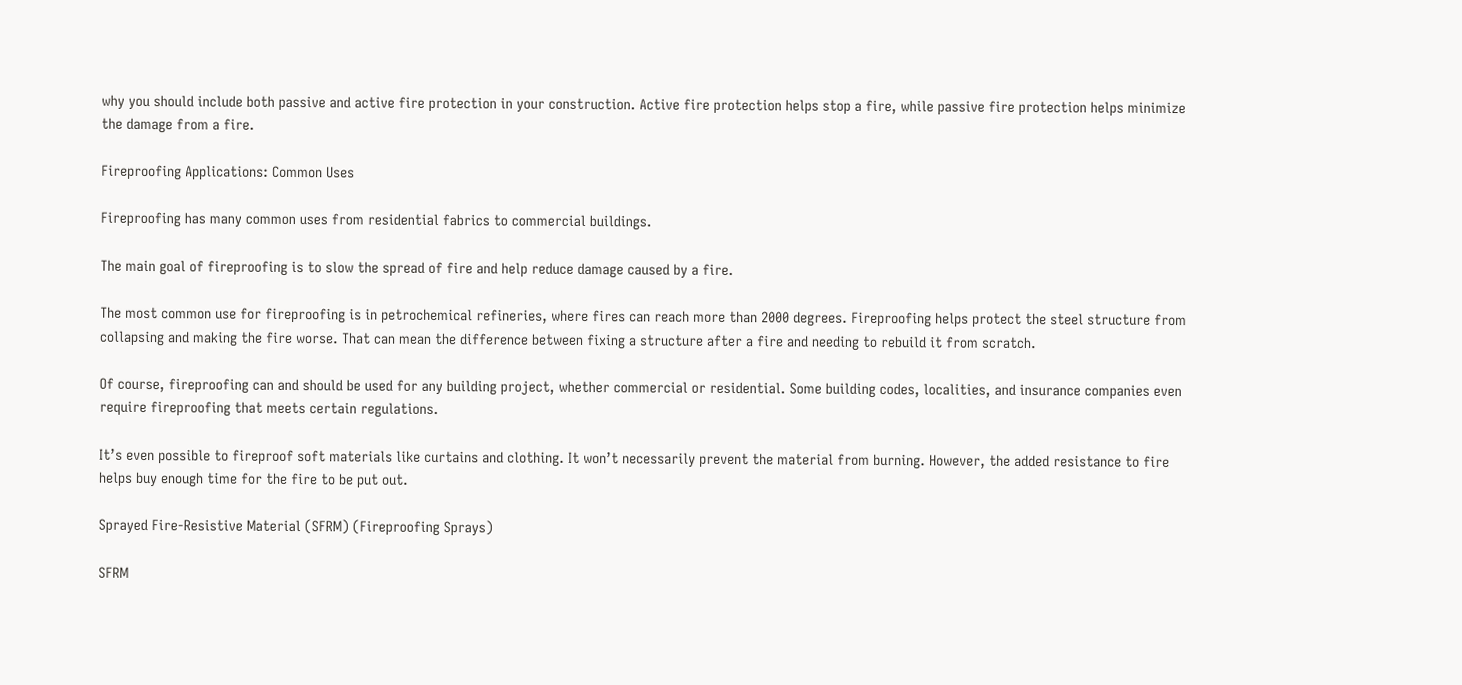why you should include both passive and active fire protection in your construction. Active fire protection helps stop a fire, while passive fire protection helps minimize the damage from a fire.

Fireproofing Applications: Common Uses

Fireproofing has many common uses from residential fabrics to commercial buildings.

The main goal of fireproofing is to slow the spread of fire and help reduce damage caused by a fire.

The most common use for fireproofing is in petrochemical refineries, where fires can reach more than 2000 degrees. Fireproofing helps protect the steel structure from collapsing and making the fire worse. That can mean the difference between fixing a structure after a fire and needing to rebuild it from scratch.

Of course, fireproofing can and should be used for any building project, whether commercial or residential. Some building codes, localities, and insurance companies even require fireproofing that meets certain regulations.

It’s even possible to fireproof soft materials like curtains and clothing. It won’t necessarily prevent the material from burning. However, the added resistance to fire helps buy enough time for the fire to be put out.

Sprayed Fire-Resistive Material (SFRM) (Fireproofing Sprays)

SFRM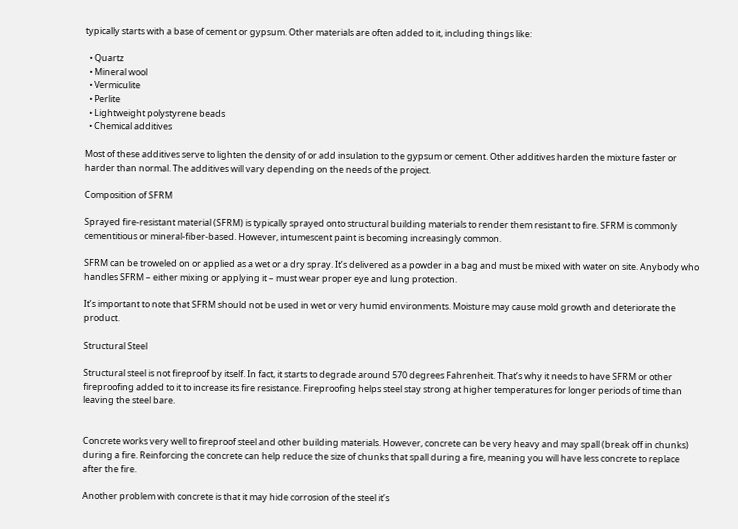typically starts with a base of cement or gypsum. Other materials are often added to it, including things like:

  • Quartz
  • Mineral wool
  • Vermiculite
  • Perlite
  • Lightweight polystyrene beads
  • Chemical additives

Most of these additives serve to lighten the density of or add insulation to the gypsum or cement. Other additives harden the mixture faster or harder than normal. The additives will vary depending on the needs of the project.

Composition of SFRM

Sprayed fire-resistant material (SFRM) is typically sprayed onto structural building materials to render them resistant to fire. SFRM is commonly cementitious or mineral-fiber-based. However, intumescent paint is becoming increasingly common.

SFRM can be troweled on or applied as a wet or a dry spray. It’s delivered as a powder in a bag and must be mixed with water on site. Anybody who handles SFRM – either mixing or applying it – must wear proper eye and lung protection.

It’s important to note that SFRM should not be used in wet or very humid environments. Moisture may cause mold growth and deteriorate the product.

Structural Steel

Structural steel is not fireproof by itself. In fact, it starts to degrade around 570 degrees Fahrenheit. That’s why it needs to have SFRM or other fireproofing added to it to increase its fire resistance. Fireproofing helps steel stay strong at higher temperatures for longer periods of time than leaving the steel bare.


Concrete works very well to fireproof steel and other building materials. However, concrete can be very heavy and may spall (break off in chunks) during a fire. Reinforcing the concrete can help reduce the size of chunks that spall during a fire, meaning you will have less concrete to replace after the fire.

Another problem with concrete is that it may hide corrosion of the steel it’s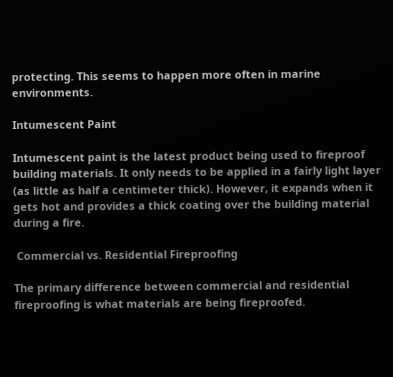protecting. This seems to happen more often in marine environments.

Intumescent Paint

Intumescent paint is the latest product being used to fireproof building materials. It only needs to be applied in a fairly light layer (as little as half a centimeter thick). However, it expands when it gets hot and provides a thick coating over the building material during a fire.

 Commercial vs. Residential Fireproofing

The primary difference between commercial and residential fireproofing is what materials are being fireproofed.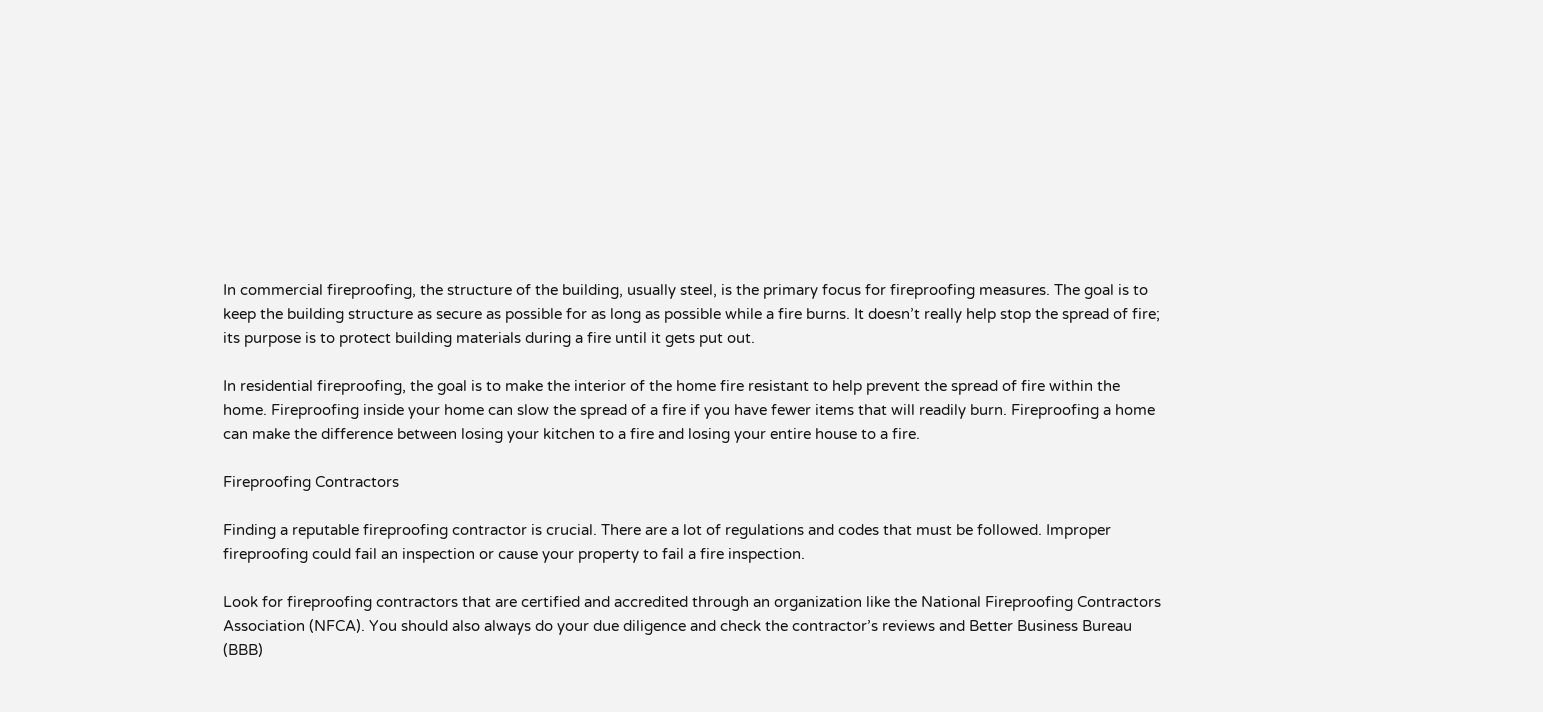In commercial fireproofing, the structure of the building, usually steel, is the primary focus for fireproofing measures. The goal is to keep the building structure as secure as possible for as long as possible while a fire burns. It doesn’t really help stop the spread of fire; its purpose is to protect building materials during a fire until it gets put out.

In residential fireproofing, the goal is to make the interior of the home fire resistant to help prevent the spread of fire within the home. Fireproofing inside your home can slow the spread of a fire if you have fewer items that will readily burn. Fireproofing a home can make the difference between losing your kitchen to a fire and losing your entire house to a fire.

Fireproofing Contractors

Finding a reputable fireproofing contractor is crucial. There are a lot of regulations and codes that must be followed. Improper fireproofing could fail an inspection or cause your property to fail a fire inspection.

Look for fireproofing contractors that are certified and accredited through an organization like the National Fireproofing Contractors Association (NFCA). You should also always do your due diligence and check the contractor’s reviews and Better Business Bureau (BBB)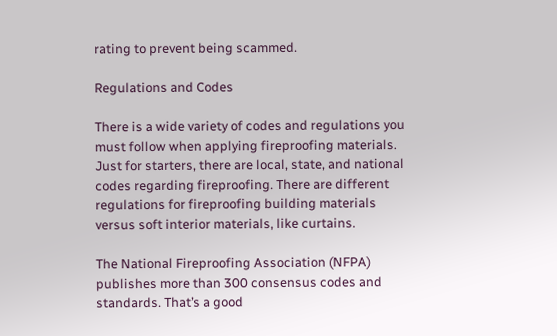rating to prevent being scammed.

Regulations and Codes

There is a wide variety of codes and regulations you must follow when applying fireproofing materials. Just for starters, there are local, state, and national codes regarding fireproofing. There are different regulations for fireproofing building materials versus soft interior materials, like curtains.

The National Fireproofing Association (NFPA) publishes more than 300 consensus codes and standards. That’s a good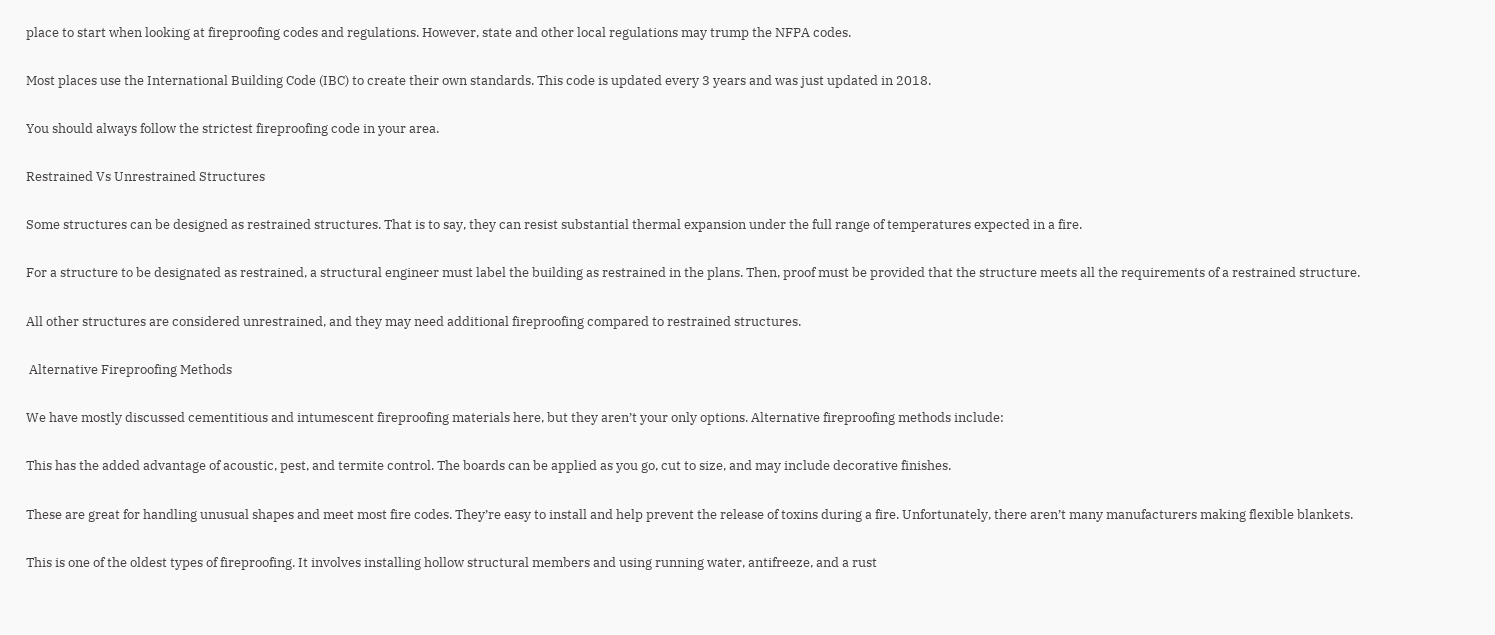place to start when looking at fireproofing codes and regulations. However, state and other local regulations may trump the NFPA codes.

Most places use the International Building Code (IBC) to create their own standards. This code is updated every 3 years and was just updated in 2018.

You should always follow the strictest fireproofing code in your area.

Restrained Vs Unrestrained Structures

Some structures can be designed as restrained structures. That is to say, they can resist substantial thermal expansion under the full range of temperatures expected in a fire.

For a structure to be designated as restrained, a structural engineer must label the building as restrained in the plans. Then, proof must be provided that the structure meets all the requirements of a restrained structure.

All other structures are considered unrestrained, and they may need additional fireproofing compared to restrained structures.

 Alternative Fireproofing Methods

We have mostly discussed cementitious and intumescent fireproofing materials here, but they aren’t your only options. Alternative fireproofing methods include:

This has the added advantage of acoustic, pest, and termite control. The boards can be applied as you go, cut to size, and may include decorative finishes.

These are great for handling unusual shapes and meet most fire codes. They’re easy to install and help prevent the release of toxins during a fire. Unfortunately, there aren’t many manufacturers making flexible blankets.

This is one of the oldest types of fireproofing. It involves installing hollow structural members and using running water, antifreeze, and a rust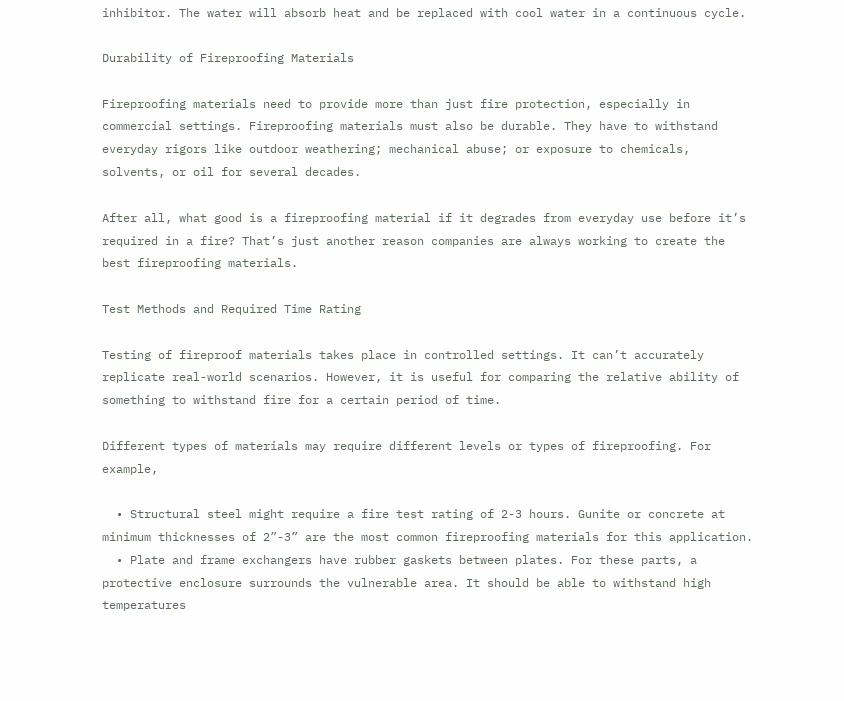inhibitor. The water will absorb heat and be replaced with cool water in a continuous cycle.

Durability of Fireproofing Materials

Fireproofing materials need to provide more than just fire protection, especially in commercial settings. Fireproofing materials must also be durable. They have to withstand everyday rigors like outdoor weathering; mechanical abuse; or exposure to chemicals, solvents, or oil for several decades.

After all, what good is a fireproofing material if it degrades from everyday use before it’s required in a fire? That’s just another reason companies are always working to create the best fireproofing materials.

Test Methods and Required Time Rating

Testing of fireproof materials takes place in controlled settings. It can’t accurately replicate real-world scenarios. However, it is useful for comparing the relative ability of something to withstand fire for a certain period of time.

Different types of materials may require different levels or types of fireproofing. For example,

  • Structural steel might require a fire test rating of 2-3 hours. Gunite or concrete at minimum thicknesses of 2”-3” are the most common fireproofing materials for this application.
  • Plate and frame exchangers have rubber gaskets between plates. For these parts, a protective enclosure surrounds the vulnerable area. It should be able to withstand high temperatures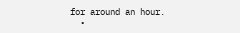for around an hour.
  •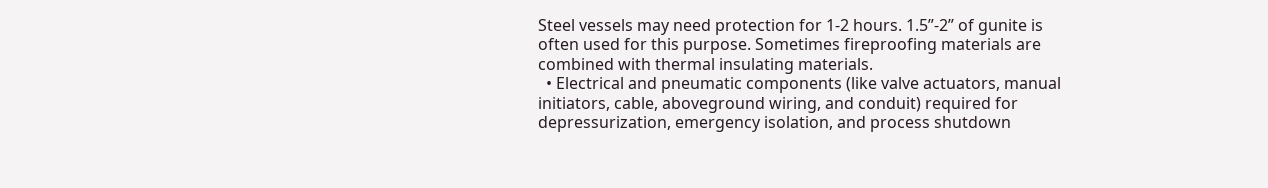Steel vessels may need protection for 1-2 hours. 1.5”-2” of gunite is often used for this purpose. Sometimes fireproofing materials are combined with thermal insulating materials.
  • Electrical and pneumatic components (like valve actuators, manual initiators, cable, aboveground wiring, and conduit) required for depressurization, emergency isolation, and process shutdown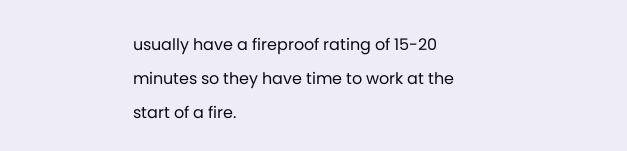usually have a fireproof rating of 15-20 minutes so they have time to work at the start of a fire.